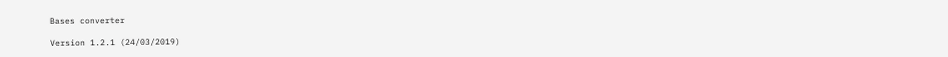Bases converter

Version 1.2.1 (24/03/2019)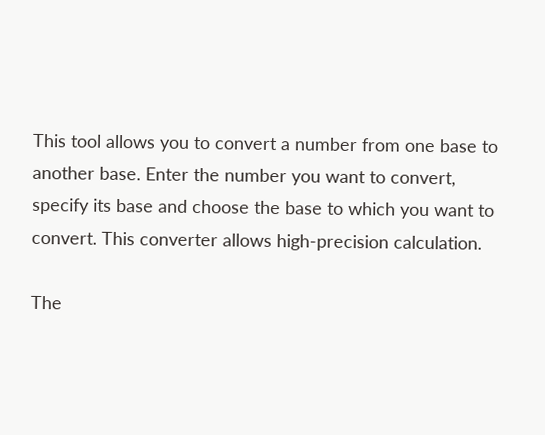This tool allows you to convert a number from one base to another base. Enter the number you want to convert, specify its base and choose the base to which you want to convert. This converter allows high-precision calculation.

The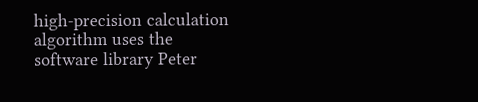high-precision calculation algorithm uses the software library Peter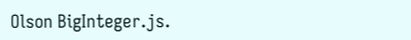Olson BigInteger.js.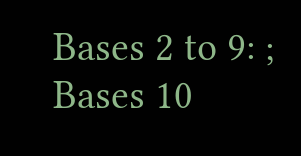Bases 2 to 9: ; Bases 10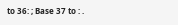to 36: ; Base 37 to : .